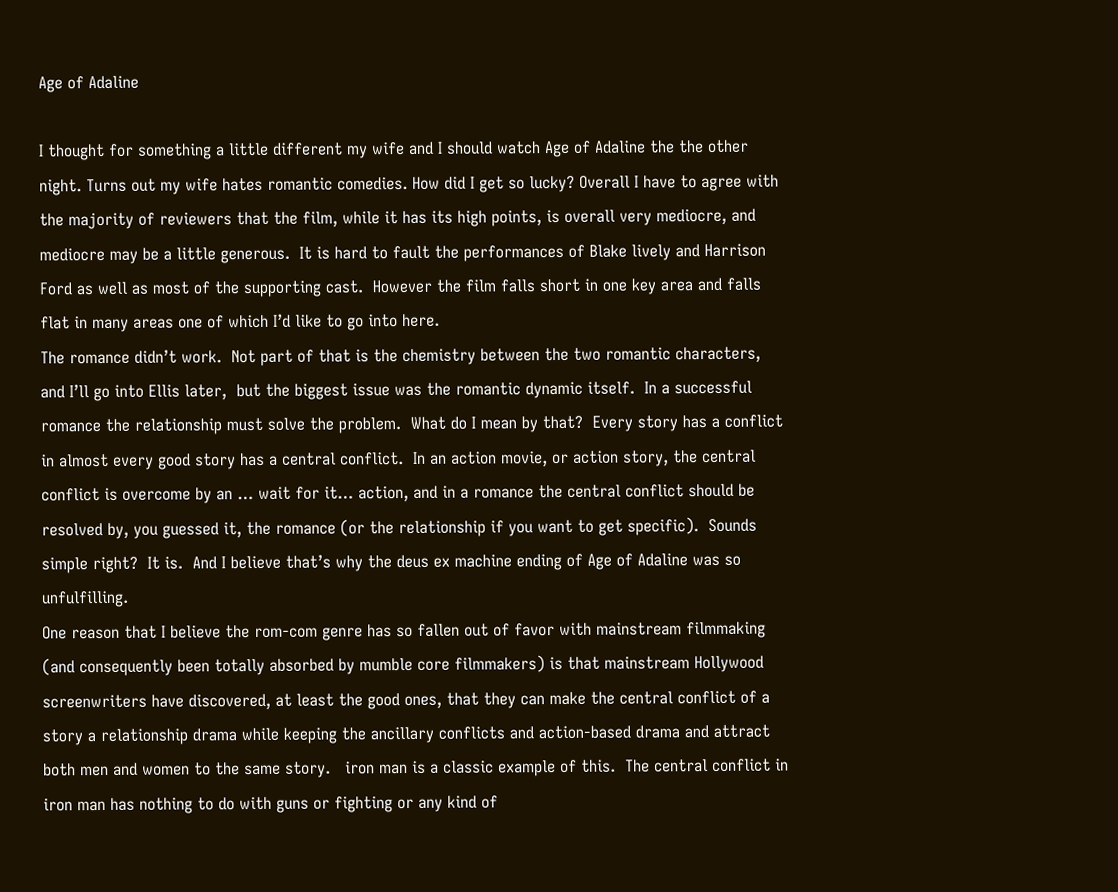Age of Adaline

I thought for something a little different my wife and I should watch Age of Adaline the the other night. Turns out my wife hates romantic comedies. How did I get so lucky? Overall I have to agree with the majority of reviewers that the film, while it has its high points, is overall very mediocre, and mediocre may be a little generous.  It is hard to fault the performances of Blake lively and Harrison Ford as well as most of the supporting cast.  However the film falls short in one key area and falls flat in many areas one of which I’d like to go into here.
The romance didn’t work.  Not part of that is the chemistry between the two romantic characters, and I’ll go into Ellis later,  but the biggest issue was the romantic dynamic itself.  In a successful romance the relationship must solve the problem.  What do I mean by that?  Every story has a conflict in almost every good story has a central conflict.  In an action movie, or action story, the central conflict is overcome by an … wait for it… action, and in a romance the central conflict should be resolved by, you guessed it, the romance (or the relationship if you want to get specific).  Sounds simple right?  It is.  And I believe that’s why the deus ex machine ending of Age of Adaline was so unfulfilling.
One reason that I believe the rom-com genre has so fallen out of favor with mainstream filmmaking (and consequently been totally absorbed by mumble core filmmakers) is that mainstream Hollywood screenwriters have discovered, at least the good ones, that they can make the central conflict of a story a relationship drama while keeping the ancillary conflicts and action-based drama and attract both men and women to the same story.   iron man is a classic example of this.  The central conflict in iron man has nothing to do with guns or fighting or any kind of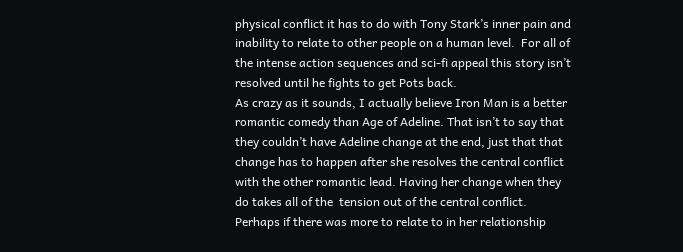physical conflict it has to do with Tony Stark’s inner pain and inability to relate to other people on a human level.  For all of the intense action sequences and sci-fi appeal this story isn’t resolved until he fights to get Pots back.
As crazy as it sounds, I actually believe Iron Man is a better romantic comedy than Age of Adeline. That isn’t to say that they couldn’t have Adeline change at the end, just that that change has to happen after she resolves the central conflict with the other romantic lead. Having her change when they do takes all of the  tension out of the central conflict.  Perhaps if there was more to relate to in her relationship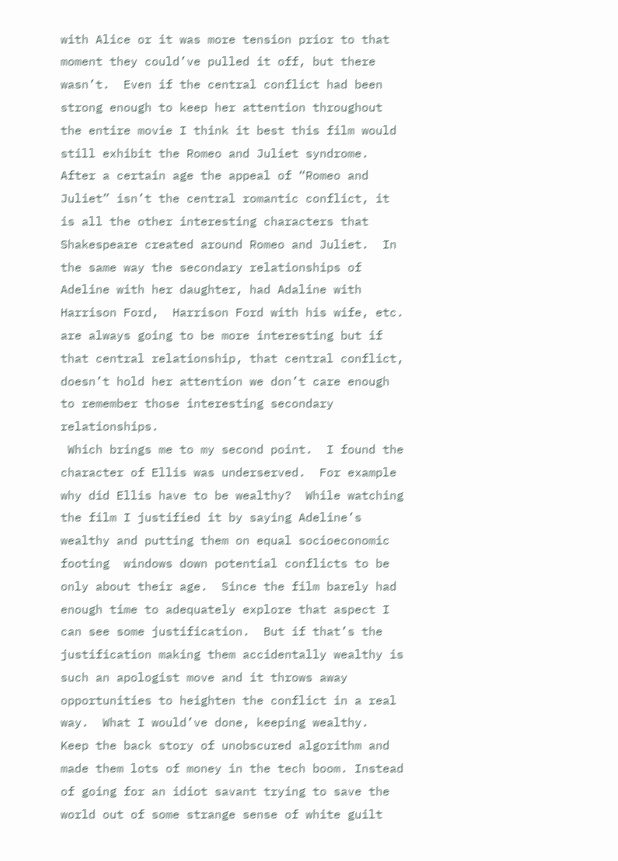with Alice or it was more tension prior to that moment they could’ve pulled it off, but there wasn’t.  Even if the central conflict had been strong enough to keep her attention throughout the entire movie I think it best this film would still exhibit the Romeo and Juliet syndrome.  After a certain age the appeal of “Romeo and Juliet” isn’t the central romantic conflict, it is all the other interesting characters that Shakespeare created around Romeo and Juliet.  In the same way the secondary relationships of Adeline with her daughter, had Adaline with Harrison Ford,  Harrison Ford with his wife, etc. are always going to be more interesting but if that central relationship, that central conflict, doesn’t hold her attention we don’t care enough to remember those interesting secondary relationships.
 Which brings me to my second point.  I found the character of Ellis was underserved.  For example why did Ellis have to be wealthy?  While watching the film I justified it by saying Adeline’s wealthy and putting them on equal socioeconomic footing  windows down potential conflicts to be only about their age.  Since the film barely had enough time to adequately explore that aspect I can see some justification.  But if that’s the  justification making them accidentally wealthy is such an apologist move and it throws away opportunities to heighten the conflict in a real way.  What I would’ve done, keeping wealthy.  Keep the back story of unobscured algorithm and made them lots of money in the tech boom. Instead of going for an idiot savant trying to save the world out of some strange sense of white guilt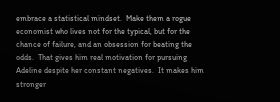embrace a statistical mindset.  Make them a rogue economist who lives not for the typical, but for the chance of failure, and an obsession for beating the odds.  That gives him real motivation for pursuing Adeline despite her constant negatives.  It makes him stronger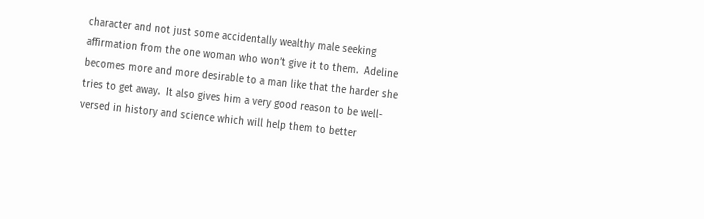character and not just some accidentally wealthy male seeking affirmation from the one woman who won’t give it to them.  Adeline becomes more and more desirable to a man like that the harder she tries to get away.  It also gives him a very good reason to be well-versed in history and science which will help them to better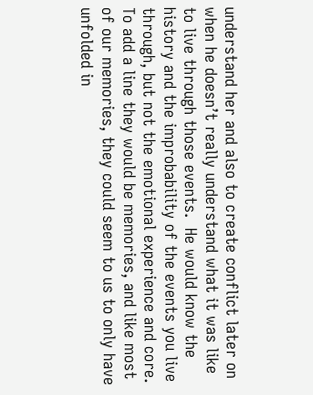understand her and also to create conflict later on when he doesn’t really understand what it was like to live through those events.  He would know the history and the improbability of the events you live through, but not the emotional experience and core.  To add a line they would be memories, and like most of our memories, they could seem to us to only have unfolded in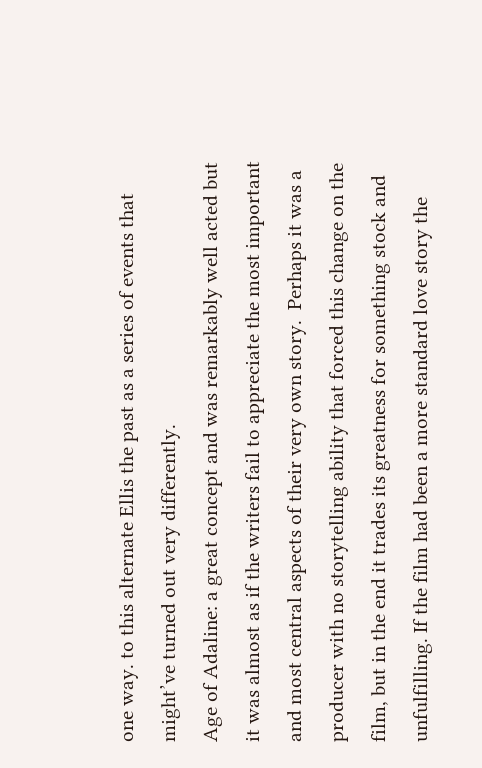one way. to this alternate Ellis the past as a series of events that might’ve turned out very differently.
Age of Adaline: a great concept and was remarkably well acted but it was almost as if the writers fail to appreciate the most important and most central aspects of their very own story.  Perhaps it was a producer with no storytelling ability that forced this change on the film, but in the end it trades its greatness for something stock and unfulfilling. If the film had been a more standard love story the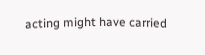acting might have carried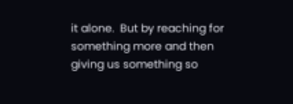it alone.  But by reaching for something more and then giving us something so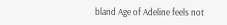bland Age of Adeline feels not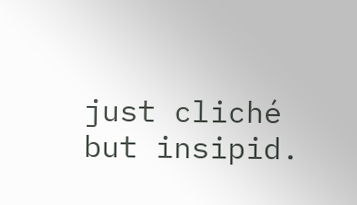just cliché but insipid.